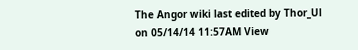The Angor wiki last edited by Thor_Ul on 05/14/14 11:57AM View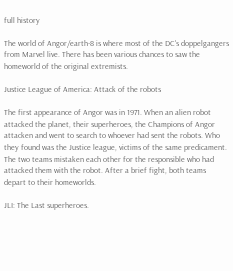full history

The world of Angor/earth-8 is where most of the DC's doppelgangers from Marvel live. There has been various chances to saw the homeworld of the original extremists.

Justice League of America: Attack of the robots

The first appearance of Angor was in 1971. When an alien robot attacked the planet, their superheroes, the Champions of Angor attacken and went to search to whoever had sent the robots. Who they found was the Justice league, victims of the same predicament. The two teams mistaken each other for the responsible who had attacked them with the robot. After a brief fight, both teams depart to their homeworlds.

JLI: The Last superheroes.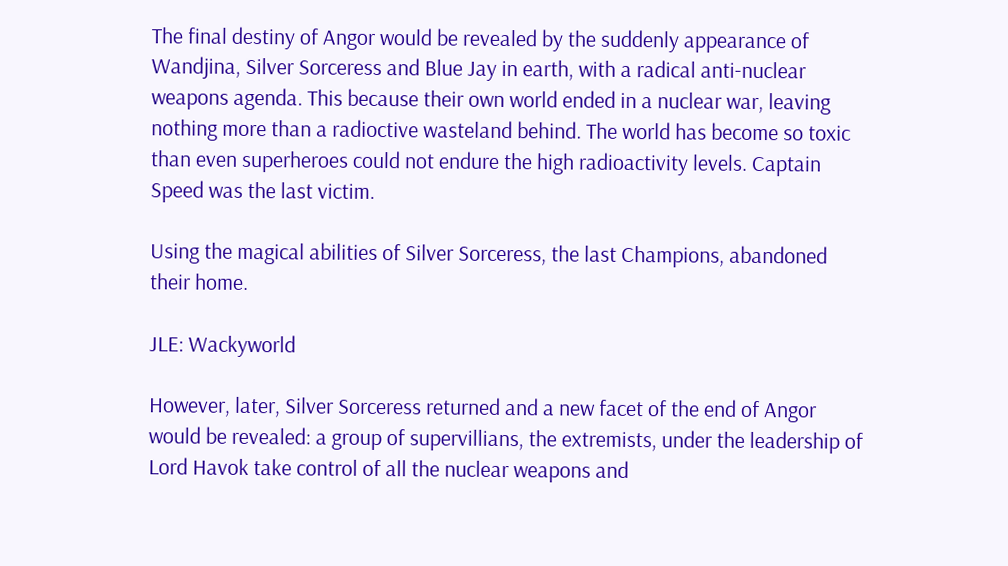The final destiny of Angor would be revealed by the suddenly appearance of Wandjina, Silver Sorceress and Blue Jay in earth, with a radical anti-nuclear weapons agenda. This because their own world ended in a nuclear war, leaving nothing more than a radioctive wasteland behind. The world has become so toxic than even superheroes could not endure the high radioactivity levels. Captain Speed was the last victim.

Using the magical abilities of Silver Sorceress, the last Champions, abandoned their home.

JLE: Wackyworld

However, later, Silver Sorceress returned and a new facet of the end of Angor would be revealed: a group of supervillians, the extremists, under the leadership of Lord Havok take control of all the nuclear weapons and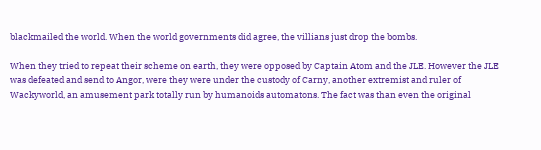blackmailed the world. When the world governments did agree, the villians just drop the bombs.

When they tried to repeat their scheme on earth, they were opposed by Captain Atom and the JLE. However the JLE was defeated and send to Angor, were they were under the custody of Carny, another extremist and ruler of Wackyworld, an amusement park totally run by humanoids automatons. The fact was than even the original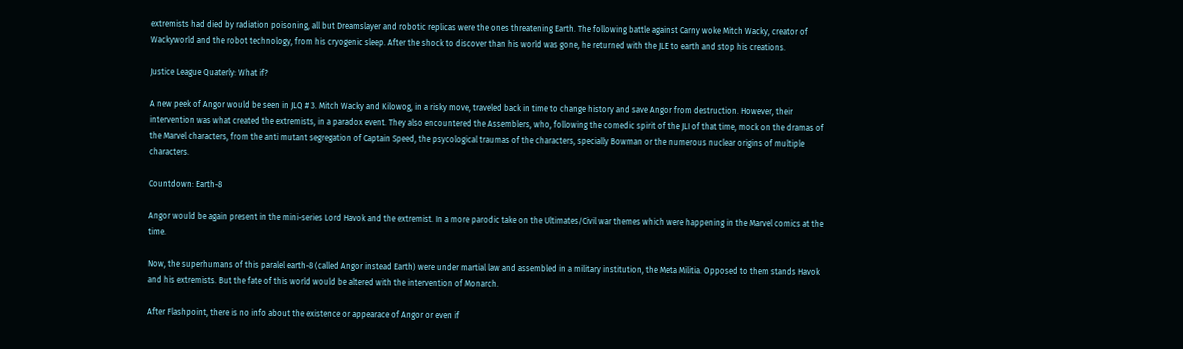extremists had died by radiation poisoning, all but Dreamslayer and robotic replicas were the ones threatening Earth. The following battle against Carny woke Mitch Wacky, creator of Wackyworld and the robot technology, from his cryogenic sleep. After the shock to discover than his world was gone, he returned with the JLE to earth and stop his creations.

Justice League Quaterly: What if?

A new peek of Angor would be seen in JLQ # 3. Mitch Wacky and Kilowog, in a risky move, traveled back in time to change history and save Angor from destruction. However, their intervention was what created the extremists, in a paradox event. They also encountered the Assemblers, who, following the comedic spirit of the JLI of that time, mock on the dramas of the Marvel characters, from the anti mutant segregation of Captain Speed, the psycological traumas of the characters, specially Bowman or the numerous nuclear origins of multiple characters.

Countdown: Earth-8

Angor would be again present in the mini-series Lord Havok and the extremist. In a more parodic take on the Ultimates/Civil war themes which were happening in the Marvel comics at the time.

Now, the superhumans of this paralel earth-8 (called Angor instead Earth) were under martial law and assembled in a military institution, the Meta Militia. Opposed to them stands Havok and his extremists. But the fate of this world would be altered with the intervention of Monarch.

After Flashpoint, there is no info about the existence or appearace of Angor or even if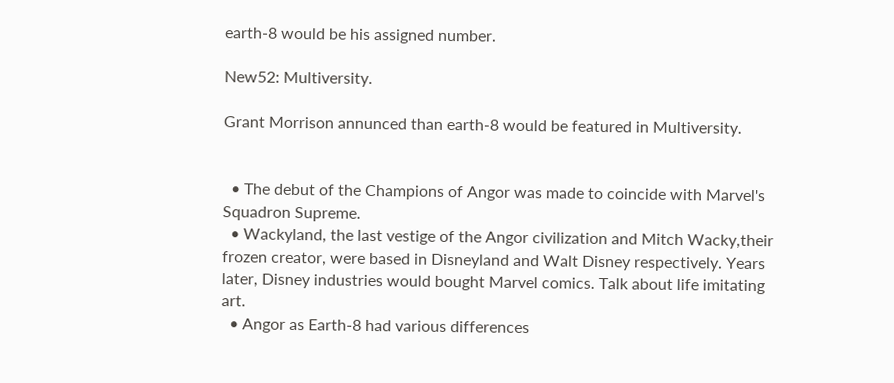earth-8 would be his assigned number.

New52: Multiversity.

Grant Morrison annunced than earth-8 would be featured in Multiversity.


  • The debut of the Champions of Angor was made to coincide with Marvel's Squadron Supreme.
  • Wackyland, the last vestige of the Angor civilization and Mitch Wacky,their frozen creator, were based in Disneyland and Walt Disney respectively. Years later, Disney industries would bought Marvel comics. Talk about life imitating art.
  • Angor as Earth-8 had various differences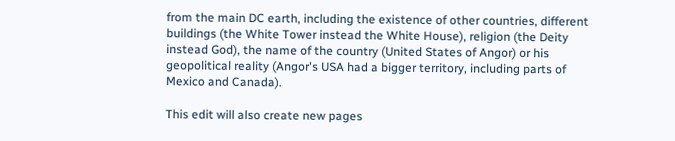from the main DC earth, including the existence of other countries, different buildings (the White Tower instead the White House), religion (the Deity instead God), the name of the country (United States of Angor) or his geopolitical reality (Angor's USA had a bigger territory, including parts of Mexico and Canada).

This edit will also create new pages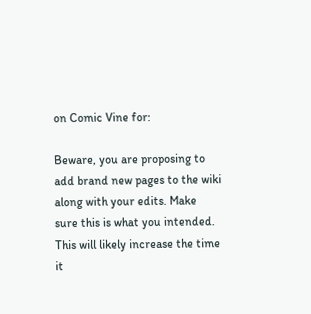on Comic Vine for:

Beware, you are proposing to add brand new pages to the wiki along with your edits. Make sure this is what you intended. This will likely increase the time it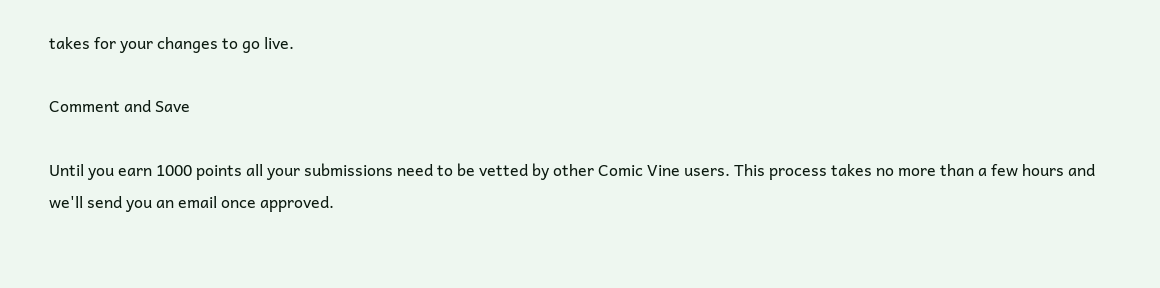takes for your changes to go live.

Comment and Save

Until you earn 1000 points all your submissions need to be vetted by other Comic Vine users. This process takes no more than a few hours and we'll send you an email once approved.